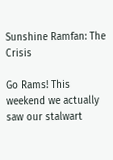Sunshine Ramfan: The Crisis

Go Rams! This weekend we actually saw our stalwart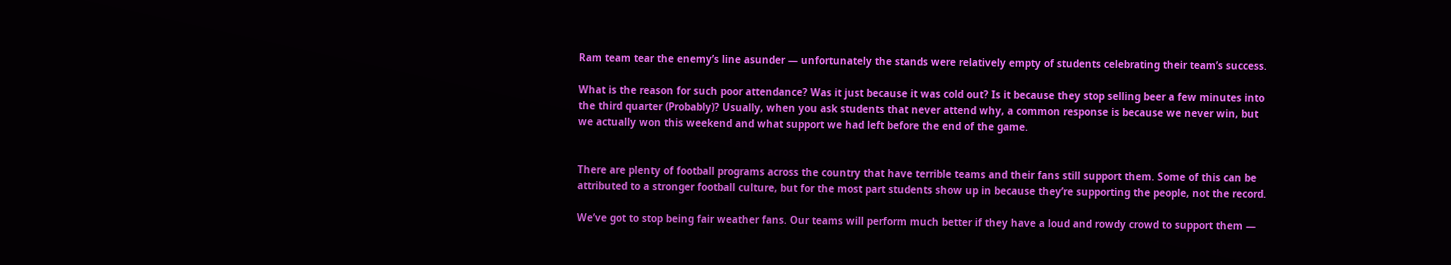Ram team tear the enemy’s line asunder — unfortunately the stands were relatively empty of students celebrating their team’s success.

What is the reason for such poor attendance? Was it just because it was cold out? Is it because they stop selling beer a few minutes into the third quarter (Probably)? Usually, when you ask students that never attend why, a common response is because we never win, but we actually won this weekend and what support we had left before the end of the game.


There are plenty of football programs across the country that have terrible teams and their fans still support them. Some of this can be attributed to a stronger football culture, but for the most part students show up in because they’re supporting the people, not the record.

We’ve got to stop being fair weather fans. Our teams will perform much better if they have a loud and rowdy crowd to support them —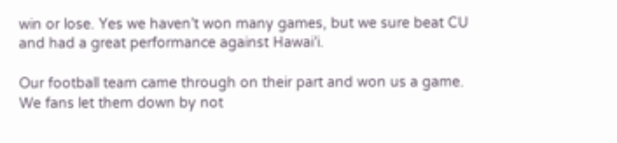win or lose. Yes we haven’t won many games, but we sure beat CU and had a great performance against Hawai’i.

Our football team came through on their part and won us a game. We fans let them down by not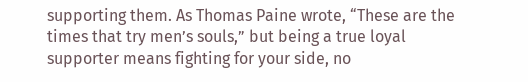supporting them. As Thomas Paine wrote, “These are the times that try men’s souls,” but being a true loyal supporter means fighting for your side, no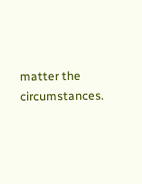matter the circumstances.